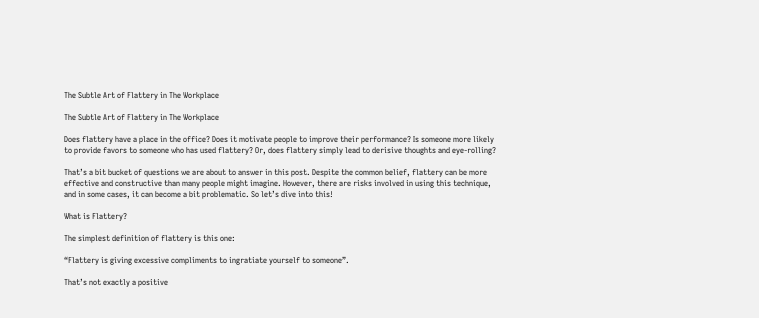The Subtle Art of Flattery in The Workplace

The Subtle Art of Flattery in The Workplace

Does flattery have a place in the office? Does it motivate people to improve their performance? Is someone more likely to provide favors to someone who has used flattery? Or, does flattery simply lead to derisive thoughts and eye-rolling?

That’s a bit bucket of questions we are about to answer in this post. Despite the common belief, flattery can be more effective and constructive than many people might imagine. However, there are risks involved in using this technique, and in some cases, it can become a bit problematic. So let’s dive into this!

What is Flattery?

The simplest definition of flattery is this one:

“Flattery is giving excessive compliments to ingratiate yourself to someone”.

That’s not exactly a positive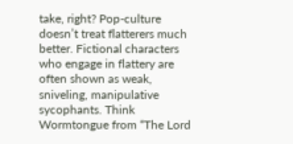take, right? Pop-culture doesn’t treat flatterers much better. Fictional characters who engage in flattery are often shown as weak, sniveling, manipulative sycophants. Think Wormtongue from “The Lord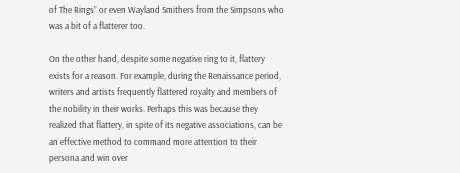of The Rings” or even Wayland Smithers from the Simpsons who was a bit of a flatterer too.

On the other hand, despite some negative ring to it, flattery exists for a reason. For example, during the Renaissance period, writers and artists frequently flattered royalty and members of the nobility in their works. Perhaps this was because they realized that flattery, in spite of its negative associations, can be an effective method to command more attention to their persona and win over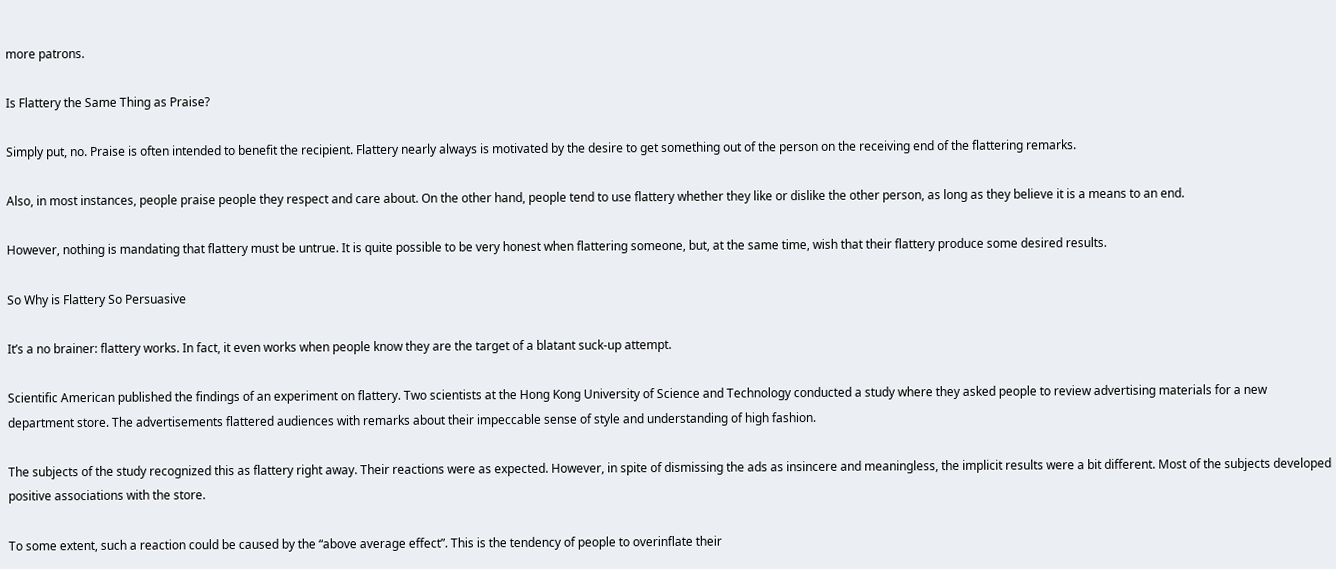more patrons.

Is Flattery the Same Thing as Praise?

Simply put, no. Praise is often intended to benefit the recipient. Flattery nearly always is motivated by the desire to get something out of the person on the receiving end of the flattering remarks.

Also, in most instances, people praise people they respect and care about. On the other hand, people tend to use flattery whether they like or dislike the other person, as long as they believe it is a means to an end.

However, nothing is mandating that flattery must be untrue. It is quite possible to be very honest when flattering someone, but, at the same time, wish that their flattery produce some desired results.

So Why is Flattery So Persuasive

It’s a no brainer: flattery works. In fact, it even works when people know they are the target of a blatant suck-up attempt.

Scientific American published the findings of an experiment on flattery. Two scientists at the Hong Kong University of Science and Technology conducted a study where they asked people to review advertising materials for a new department store. The advertisements flattered audiences with remarks about their impeccable sense of style and understanding of high fashion.

The subjects of the study recognized this as flattery right away. Their reactions were as expected. However, in spite of dismissing the ads as insincere and meaningless, the implicit results were a bit different. Most of the subjects developed positive associations with the store.

To some extent, such a reaction could be caused by the “above average effect”. This is the tendency of people to overinflate their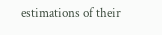estimations of their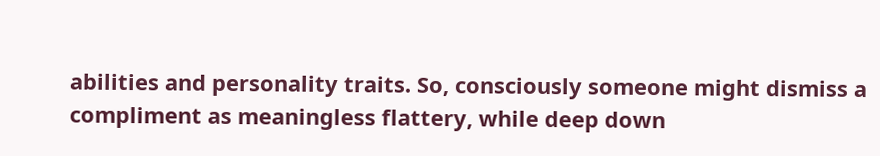abilities and personality traits. So, consciously someone might dismiss a compliment as meaningless flattery, while deep down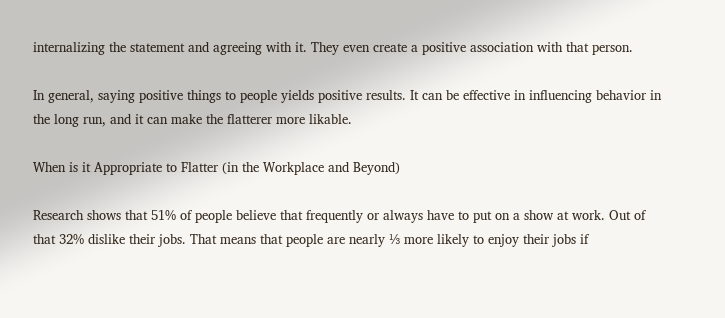internalizing the statement and agreeing with it. They even create a positive association with that person.

In general, saying positive things to people yields positive results. It can be effective in influencing behavior in the long run, and it can make the flatterer more likable.

When is it Appropriate to Flatter (in the Workplace and Beyond)

Research shows that 51% of people believe that frequently or always have to put on a show at work. Out of that 32% dislike their jobs. That means that people are nearly ⅓ more likely to enjoy their jobs if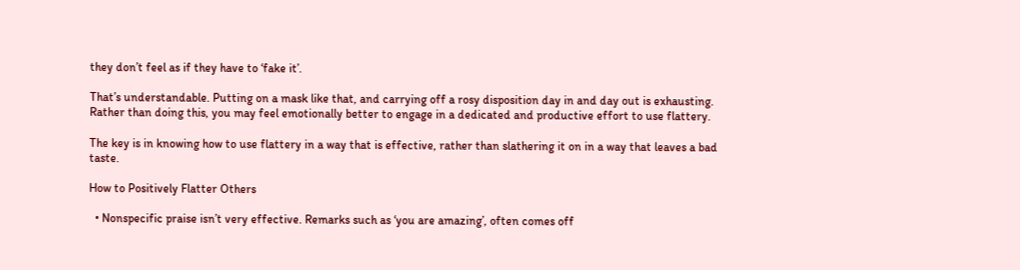they don’t feel as if they have to ‘fake it’.

That’s understandable. Putting on a mask like that, and carrying off a rosy disposition day in and day out is exhausting. Rather than doing this, you may feel emotionally better to engage in a dedicated and productive effort to use flattery.

The key is in knowing how to use flattery in a way that is effective, rather than slathering it on in a way that leaves a bad taste.

How to Positively Flatter Others

  • Nonspecific praise isn’t very effective. Remarks such as ‘you are amazing’, often comes off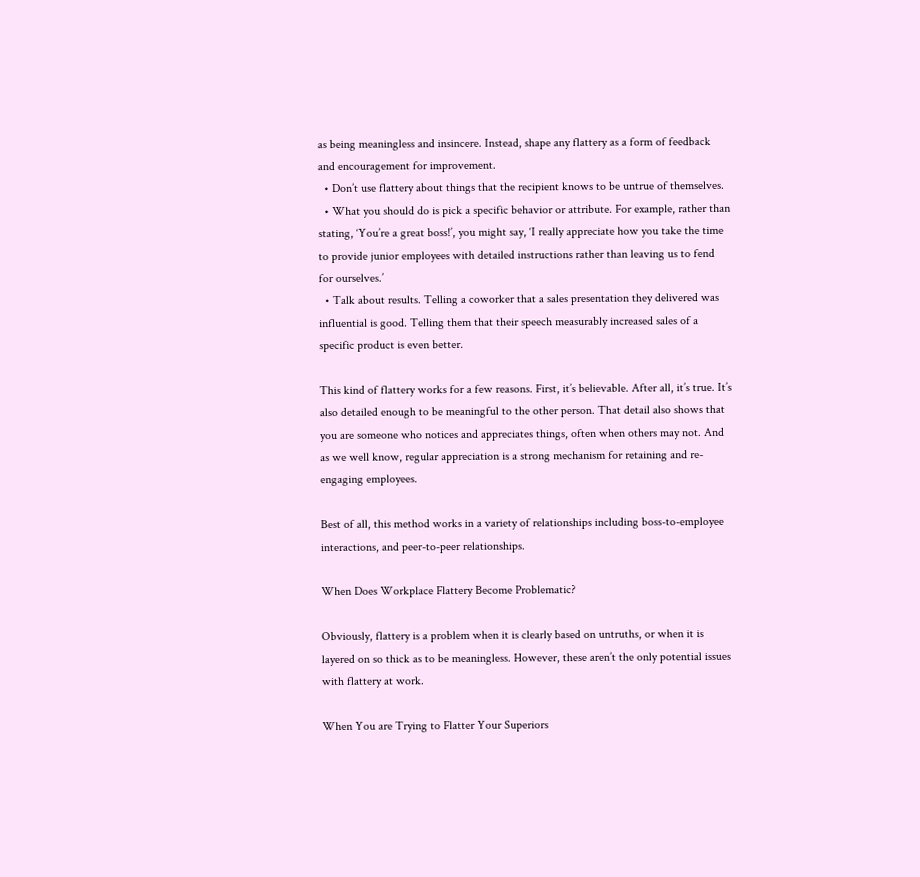as being meaningless and insincere. Instead, shape any flattery as a form of feedback and encouragement for improvement.
  • Don’t use flattery about things that the recipient knows to be untrue of themselves.
  • What you should do is pick a specific behavior or attribute. For example, rather than stating, ‘You’re a great boss!’, you might say, ‘I really appreciate how you take the time to provide junior employees with detailed instructions rather than leaving us to fend for ourselves.’
  • Talk about results. Telling a coworker that a sales presentation they delivered was influential is good. Telling them that their speech measurably increased sales of a specific product is even better.

This kind of flattery works for a few reasons. First, it’s believable. After all, it’s true. It’s also detailed enough to be meaningful to the other person. That detail also shows that you are someone who notices and appreciates things, often when others may not. And as we well know, regular appreciation is a strong mechanism for retaining and re-engaging employees.

Best of all, this method works in a variety of relationships including boss-to-employee interactions, and peer-to-peer relationships.

When Does Workplace Flattery Become Problematic?

Obviously, flattery is a problem when it is clearly based on untruths, or when it is layered on so thick as to be meaningless. However, these aren’t the only potential issues with flattery at work.

When You are Trying to Flatter Your Superiors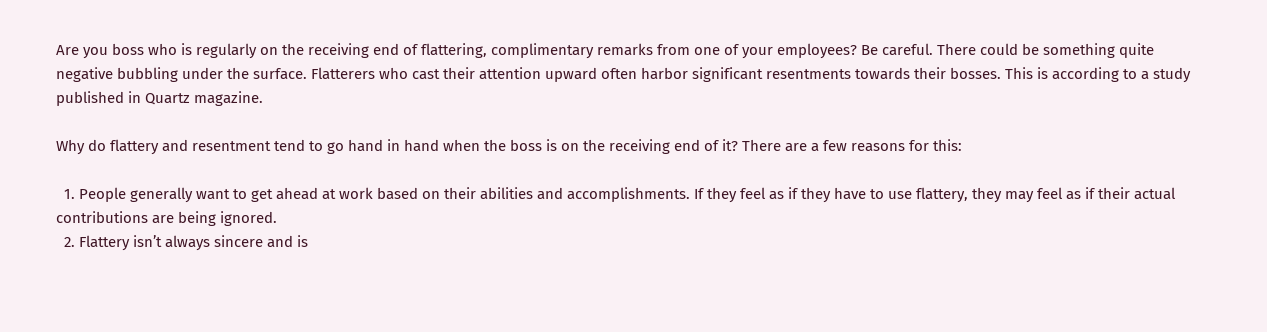Are you boss who is regularly on the receiving end of flattering, complimentary remarks from one of your employees? Be careful. There could be something quite negative bubbling under the surface. Flatterers who cast their attention upward often harbor significant resentments towards their bosses. This is according to a study published in Quartz magazine.

Why do flattery and resentment tend to go hand in hand when the boss is on the receiving end of it? There are a few reasons for this:

  1. People generally want to get ahead at work based on their abilities and accomplishments. If they feel as if they have to use flattery, they may feel as if their actual contributions are being ignored.
  2. Flattery isn’t always sincere and is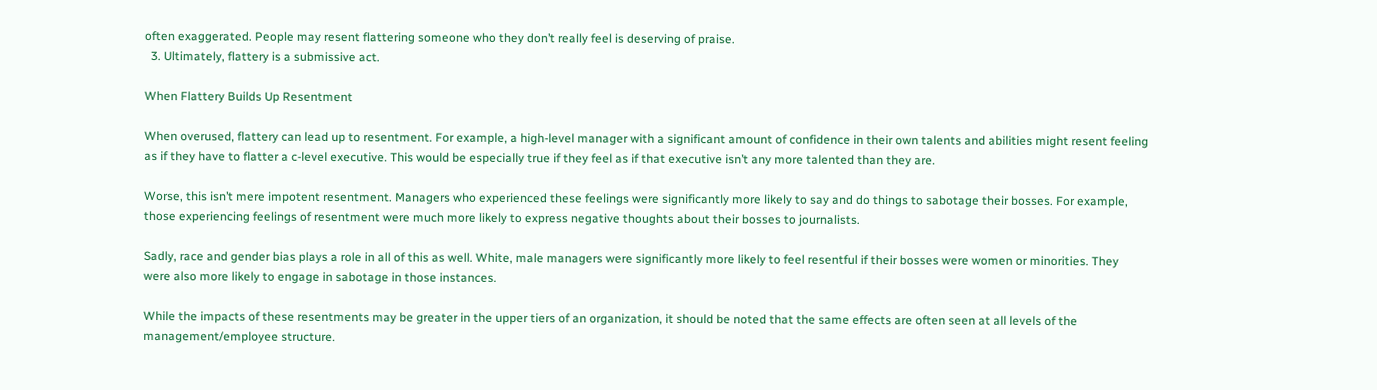often exaggerated. People may resent flattering someone who they don’t really feel is deserving of praise.
  3. Ultimately, flattery is a submissive act.

When Flattery Builds Up Resentment

When overused, flattery can lead up to resentment. For example, a high-level manager with a significant amount of confidence in their own talents and abilities might resent feeling as if they have to flatter a c-level executive. This would be especially true if they feel as if that executive isn’t any more talented than they are.

Worse, this isn’t mere impotent resentment. Managers who experienced these feelings were significantly more likely to say and do things to sabotage their bosses. For example, those experiencing feelings of resentment were much more likely to express negative thoughts about their bosses to journalists.

Sadly, race and gender bias plays a role in all of this as well. White, male managers were significantly more likely to feel resentful if their bosses were women or minorities. They were also more likely to engage in sabotage in those instances.

While the impacts of these resentments may be greater in the upper tiers of an organization, it should be noted that the same effects are often seen at all levels of the management/employee structure.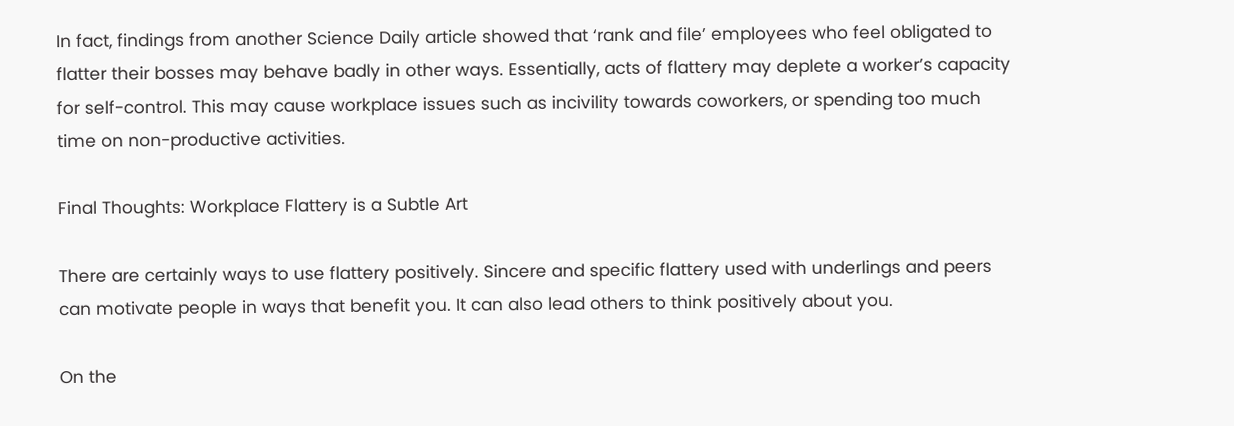In fact, findings from another Science Daily article showed that ‘rank and file’ employees who feel obligated to flatter their bosses may behave badly in other ways. Essentially, acts of flattery may deplete a worker’s capacity for self-control. This may cause workplace issues such as incivility towards coworkers, or spending too much time on non-productive activities.

Final Thoughts: Workplace Flattery is a Subtle Art

There are certainly ways to use flattery positively. Sincere and specific flattery used with underlings and peers can motivate people in ways that benefit you. It can also lead others to think positively about you.

On the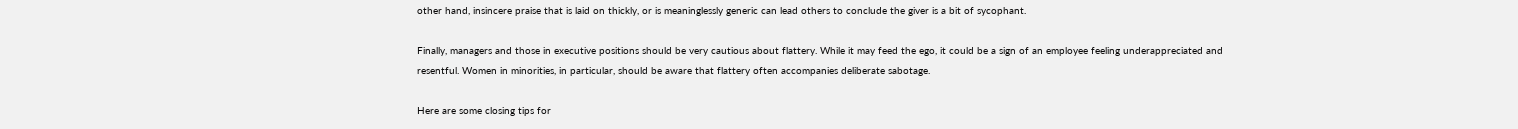other hand, insincere praise that is laid on thickly, or is meaninglessly generic can lead others to conclude the giver is a bit of sycophant.

Finally, managers and those in executive positions should be very cautious about flattery. While it may feed the ego, it could be a sign of an employee feeling underappreciated and resentful. Women in minorities, in particular, should be aware that flattery often accompanies deliberate sabotage.

Here are some closing tips for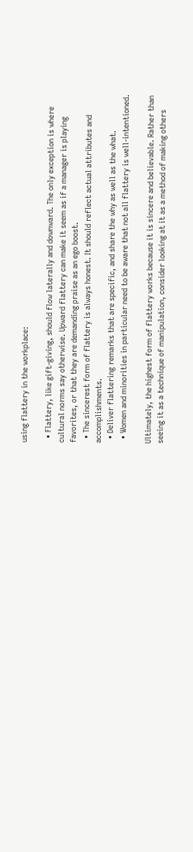using flattery in the workplace:

  • Flattery, like gift-giving, should flow laterally and downward. The only exception is where cultural norms say otherwise. Upward flattery can make it seem as if a manager is playing favorites, or that they are demanding praise as an ego boost.
  • The sincerest form of flattery is always honest. It should reflect actual attributes and accomplishments.
  • Deliver flattering remarks that are specific, and share the why as well as the what.
  • Women and minorities in particular need to be aware that not all flattery is well-intentioned.

Ultimately, the highest form of flattery works because it is sincere and believable. Rather than seeing it as a technique of manipulation, consider looking at it as a method of making others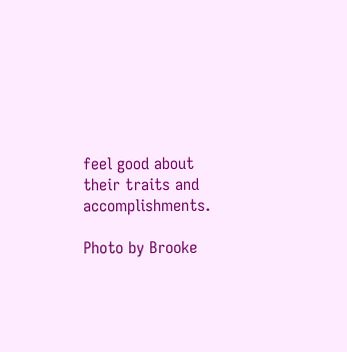feel good about their traits and accomplishments.

Photo by Brooke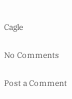Cagle

No Comments

Post a Comment